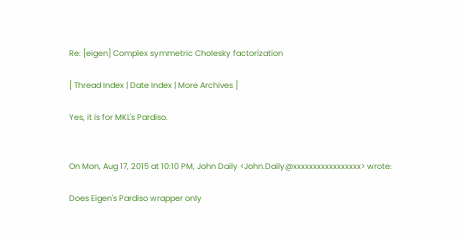Re: [eigen] Complex symmetric Cholesky factorization

[ Thread Index | Date Index | More Archives ]

Yes, it is for MKL's Pardiso.


On Mon, Aug 17, 2015 at 10:10 PM, John Daily <John.Daily@xxxxxxxxxxxxxxxxx> wrote:

Does Eigen's Pardiso wrapper only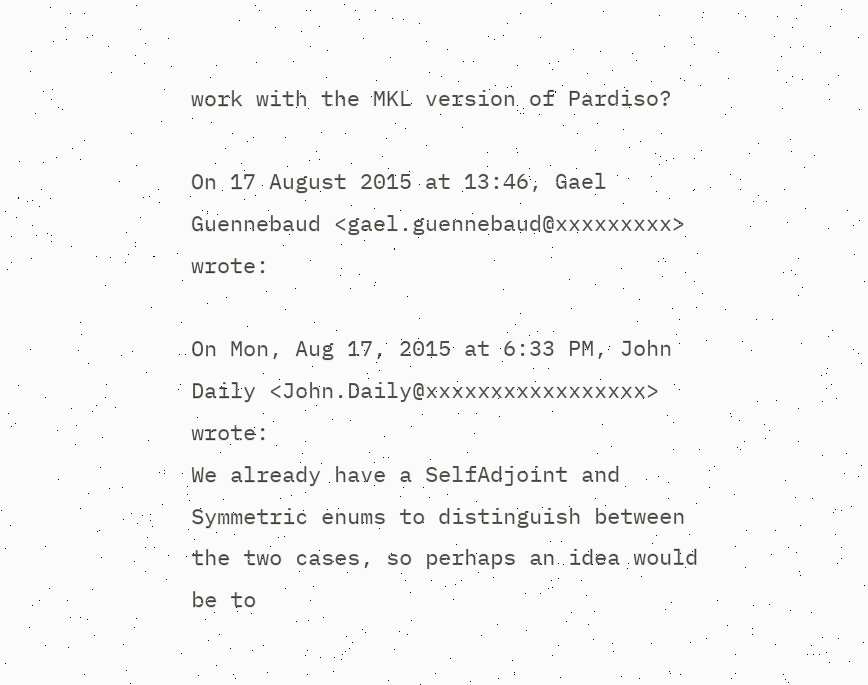work with the MKL version of Pardiso?

On 17 August 2015 at 13:46, Gael Guennebaud <gael.guennebaud@xxxxxxxxx> wrote:

On Mon, Aug 17, 2015 at 6:33 PM, John Daily <John.Daily@xxxxxxxxxxxxxxxxx> wrote:
We already have a SelfAdjoint and Symmetric enums to distinguish between the two cases, so perhaps an idea would be to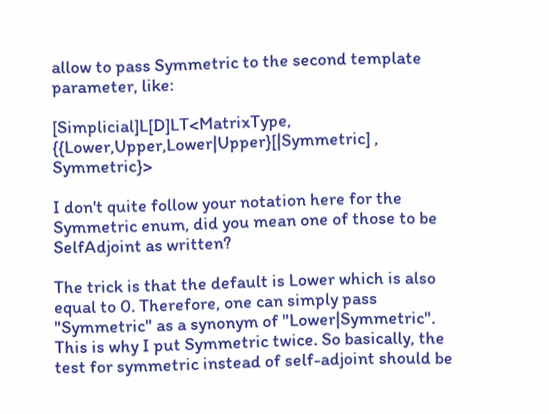allow to pass Symmetric to the second template parameter, like:

[Simplicial]L[D]LT<MatrixType, {{Lower,Upper,Lower|Upper}[|Symmetric] , Symmetric}>

I don't quite follow your notation here for the Symmetric enum, did you mean one of those to be SelfAdjoint as written?

The trick is that the default is Lower which is also equal to 0. Therefore, one can simply pass "Symmetric" as a synonym of "Lower|Symmetric". This is why I put Symmetric twice. So basically, the test for symmetric instead of self-adjoint should be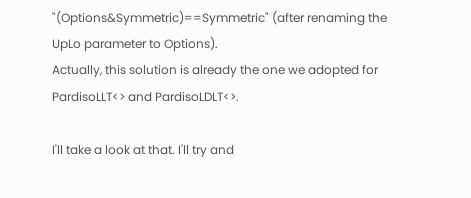"(Options&Symmetric)==Symmetric" (after renaming the UpLo parameter to Options).
Actually, this solution is already the one we adopted for PardisoLLT<> and PardisoLDLT<>.

I'll take a look at that. I'll try and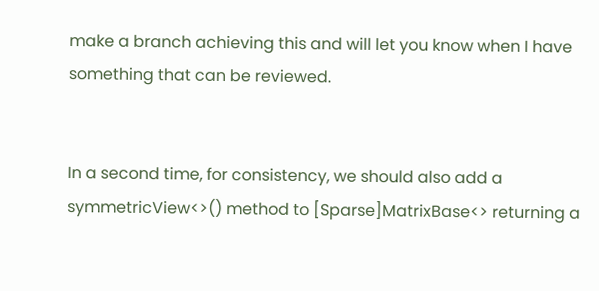make a branch achieving this and will let you know when I have something that can be reviewed.


In a second time, for consistency, we should also add a symmetricView<>() method to [Sparse]MatrixBase<> returning a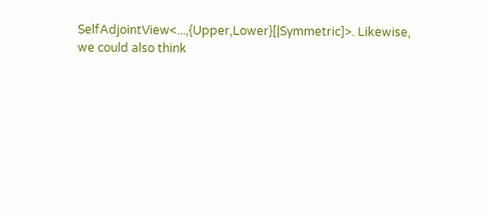SelfAdjointView<...,{Upper,Lower}[|Symmetric]>. Likewise, we could also think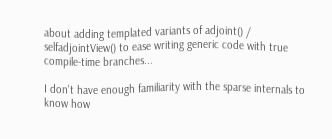about adding templated variants of adjoint() / selfadjointView() to ease writing generic code with true compile-time branches...

I don't have enough familiarity with the sparse internals to know how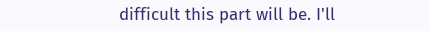difficult this part will be. I'll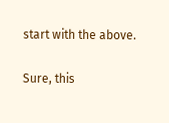start with the above.

Sure, this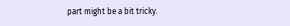part might be a bit tricky.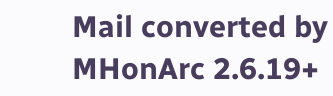Mail converted by MHonArc 2.6.19+